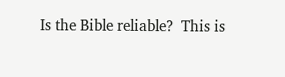Is the Bible reliable?  This is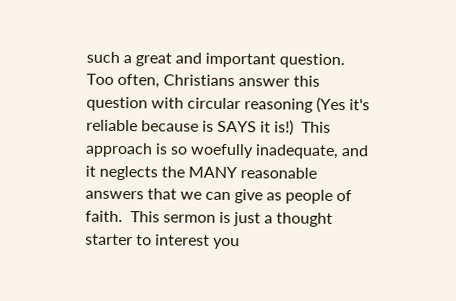such a great and important question.  Too often, Christians answer this question with circular reasoning (Yes it's reliable because is SAYS it is!)  This approach is so woefully inadequate, and it neglects the MANY reasonable answers that we can give as people of faith.  This sermon is just a thought starter to interest you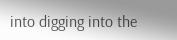into digging into the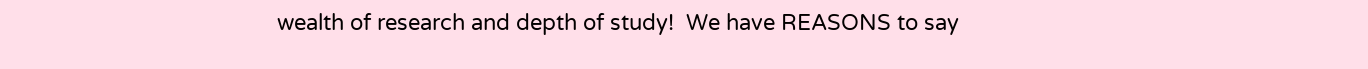wealth of research and depth of study!  We have REASONS to say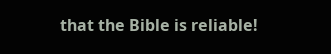that the Bible is reliable!